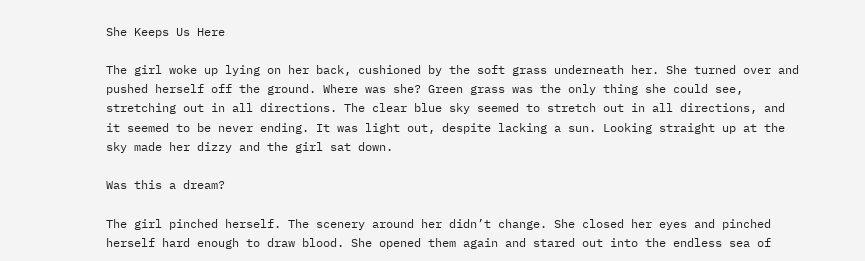She Keeps Us Here

The girl woke up lying on her back, cushioned by the soft grass underneath her. She turned over and pushed herself off the ground. Where was she? Green grass was the only thing she could see, stretching out in all directions. The clear blue sky seemed to stretch out in all directions, and it seemed to be never ending. It was light out, despite lacking a sun. Looking straight up at the sky made her dizzy and the girl sat down.

Was this a dream?

The girl pinched herself. The scenery around her didn’t change. She closed her eyes and pinched herself hard enough to draw blood. She opened them again and stared out into the endless sea of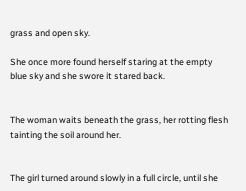grass and open sky.

She once more found herself staring at the empty blue sky and she swore it stared back.


The woman waits beneath the grass, her rotting flesh tainting the soil around her.


The girl turned around slowly in a full circle, until she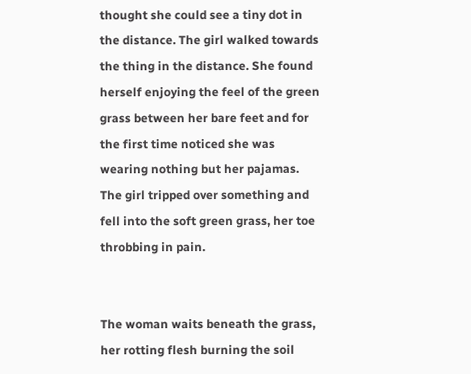thought she could see a tiny dot in the distance. The girl walked towards the thing in the distance. She found herself enjoying the feel of the green grass between her bare feet and for the first time noticed she was wearing nothing but her pajamas. The girl tripped over something and fell into the soft green grass, her toe throbbing in pain.


The woman waits beneath the grass, her rotting flesh burning the soil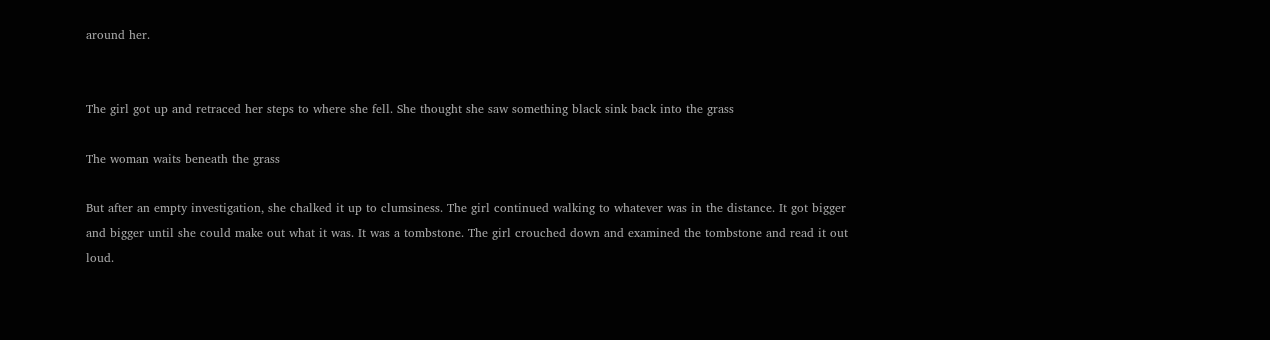around her.


The girl got up and retraced her steps to where she fell. She thought she saw something black sink back into the grass

The woman waits beneath the grass

But after an empty investigation, she chalked it up to clumsiness. The girl continued walking to whatever was in the distance. It got bigger and bigger until she could make out what it was. It was a tombstone. The girl crouched down and examined the tombstone and read it out loud.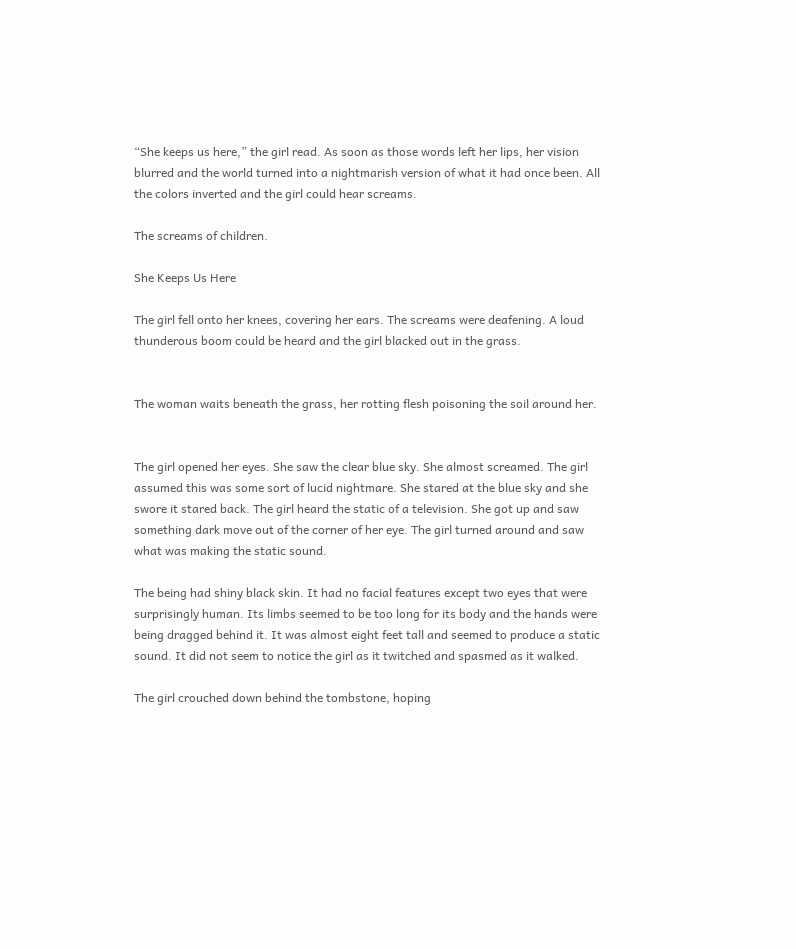“She keeps us here,” the girl read. As soon as those words left her lips, her vision blurred and the world turned into a nightmarish version of what it had once been. All the colors inverted and the girl could hear screams.

The screams of children.

She Keeps Us Here

The girl fell onto her knees, covering her ears. The screams were deafening. A loud thunderous boom could be heard and the girl blacked out in the grass.


The woman waits beneath the grass, her rotting flesh poisoning the soil around her.


The girl opened her eyes. She saw the clear blue sky. She almost screamed. The girl assumed this was some sort of lucid nightmare. She stared at the blue sky and she swore it stared back. The girl heard the static of a television. She got up and saw something dark move out of the corner of her eye. The girl turned around and saw what was making the static sound.

The being had shiny black skin. It had no facial features except two eyes that were surprisingly human. Its limbs seemed to be too long for its body and the hands were being dragged behind it. It was almost eight feet tall and seemed to produce a static sound. It did not seem to notice the girl as it twitched and spasmed as it walked.

The girl crouched down behind the tombstone, hoping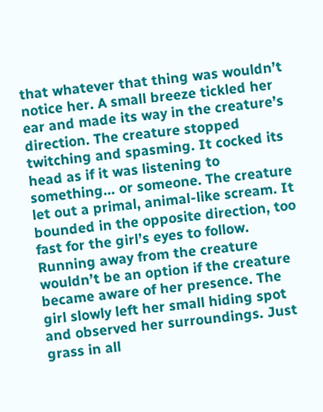that whatever that thing was wouldn’t notice her. A small breeze tickled her ear and made its way in the creature’s direction. The creature stopped twitching and spasming. It cocked its head as if it was listening to something… or someone. The creature let out a primal, animal-like scream. It bounded in the opposite direction, too fast for the girl’s eyes to follow. Running away from the creature wouldn’t be an option if the creature became aware of her presence. The girl slowly left her small hiding spot and observed her surroundings. Just grass in all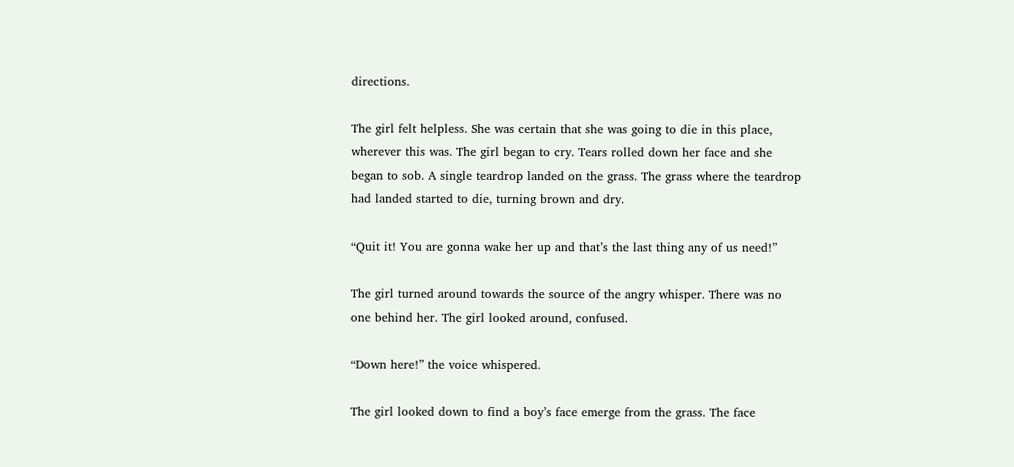directions.

The girl felt helpless. She was certain that she was going to die in this place, wherever this was. The girl began to cry. Tears rolled down her face and she began to sob. A single teardrop landed on the grass. The grass where the teardrop had landed started to die, turning brown and dry.

“Quit it! You are gonna wake her up and that’s the last thing any of us need!”

The girl turned around towards the source of the angry whisper. There was no one behind her. The girl looked around, confused.

“Down here!” the voice whispered.

The girl looked down to find a boy’s face emerge from the grass. The face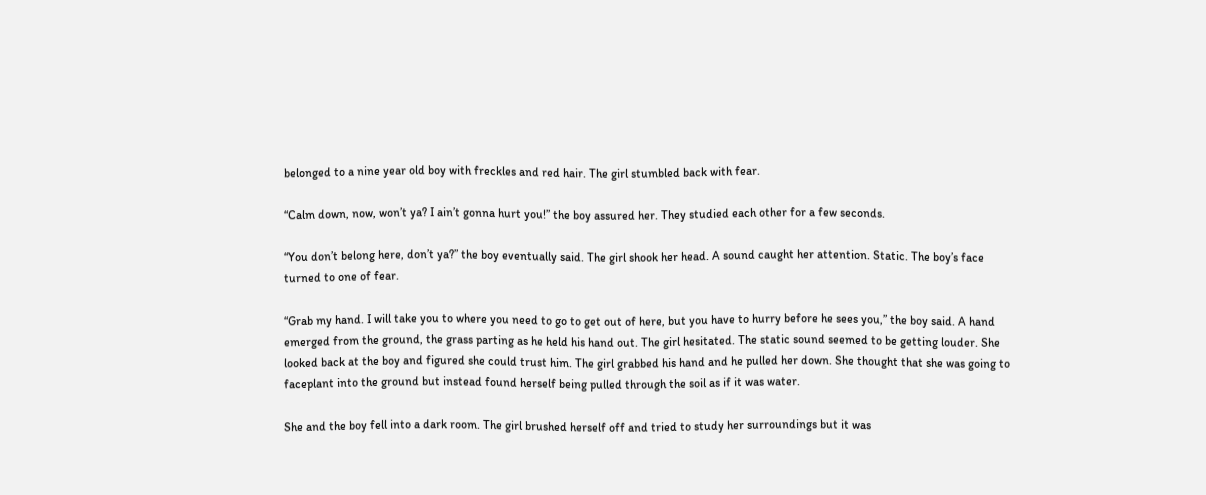belonged to a nine year old boy with freckles and red hair. The girl stumbled back with fear.

“Calm down, now, won’t ya? I ain’t gonna hurt you!” the boy assured her. They studied each other for a few seconds.

“You don’t belong here, don’t ya?” the boy eventually said. The girl shook her head. A sound caught her attention. Static. The boy’s face turned to one of fear.

“Grab my hand. I will take you to where you need to go to get out of here, but you have to hurry before he sees you,” the boy said. A hand emerged from the ground, the grass parting as he held his hand out. The girl hesitated. The static sound seemed to be getting louder. She looked back at the boy and figured she could trust him. The girl grabbed his hand and he pulled her down. She thought that she was going to faceplant into the ground but instead found herself being pulled through the soil as if it was water.

She and the boy fell into a dark room. The girl brushed herself off and tried to study her surroundings but it was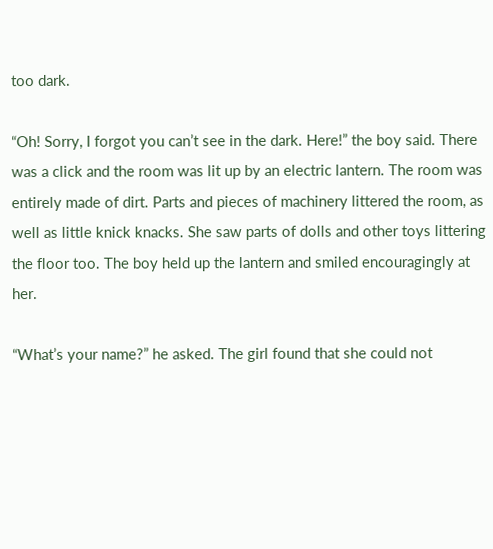too dark.

“Oh! Sorry, I forgot you can’t see in the dark. Here!” the boy said. There was a click and the room was lit up by an electric lantern. The room was entirely made of dirt. Parts and pieces of machinery littered the room, as well as little knick knacks. She saw parts of dolls and other toys littering the floor too. The boy held up the lantern and smiled encouragingly at her.

“What’s your name?” he asked. The girl found that she could not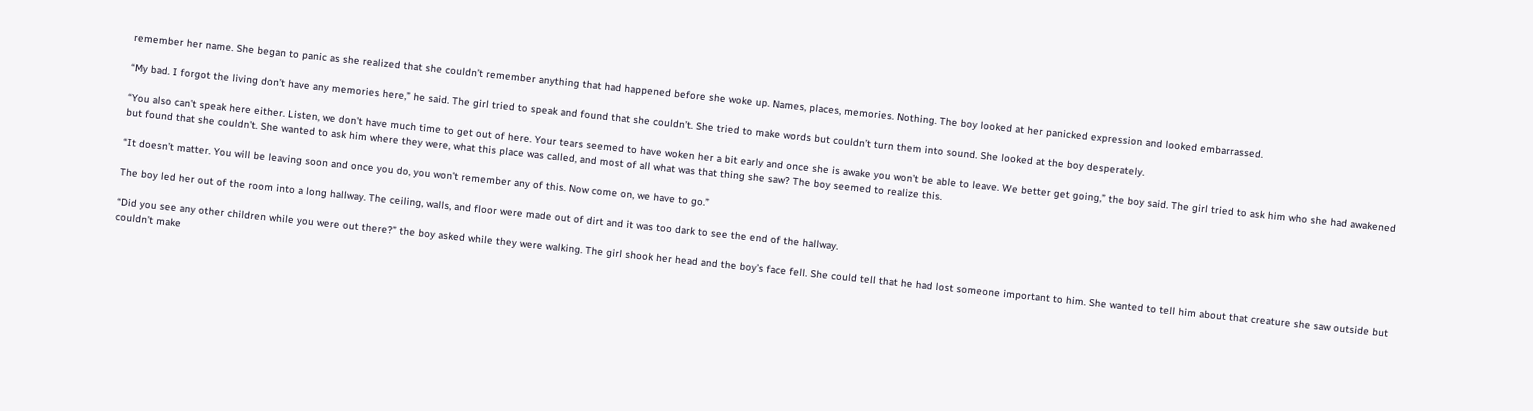remember her name. She began to panic as she realized that she couldn’t remember anything that had happened before she woke up. Names, places, memories. Nothing. The boy looked at her panicked expression and looked embarrassed.

“My bad. I forgot the living don’t have any memories here,” he said. The girl tried to speak and found that she couldn’t. She tried to make words but couldn’t turn them into sound. She looked at the boy desperately.

“You also can’t speak here either. Listen, we don’t have much time to get out of here. Your tears seemed to have woken her a bit early and once she is awake you won’t be able to leave. We better get going,” the boy said. The girl tried to ask him who she had awakened but found that she couldn’t. She wanted to ask him where they were, what this place was called, and most of all what was that thing she saw? The boy seemed to realize this.

“It doesn’t matter. You will be leaving soon and once you do, you won’t remember any of this. Now come on, we have to go.”

The boy led her out of the room into a long hallway. The ceiling, walls, and floor were made out of dirt and it was too dark to see the end of the hallway.

“Did you see any other children while you were out there?” the boy asked while they were walking. The girl shook her head and the boy’s face fell. She could tell that he had lost someone important to him. She wanted to tell him about that creature she saw outside but couldn’t make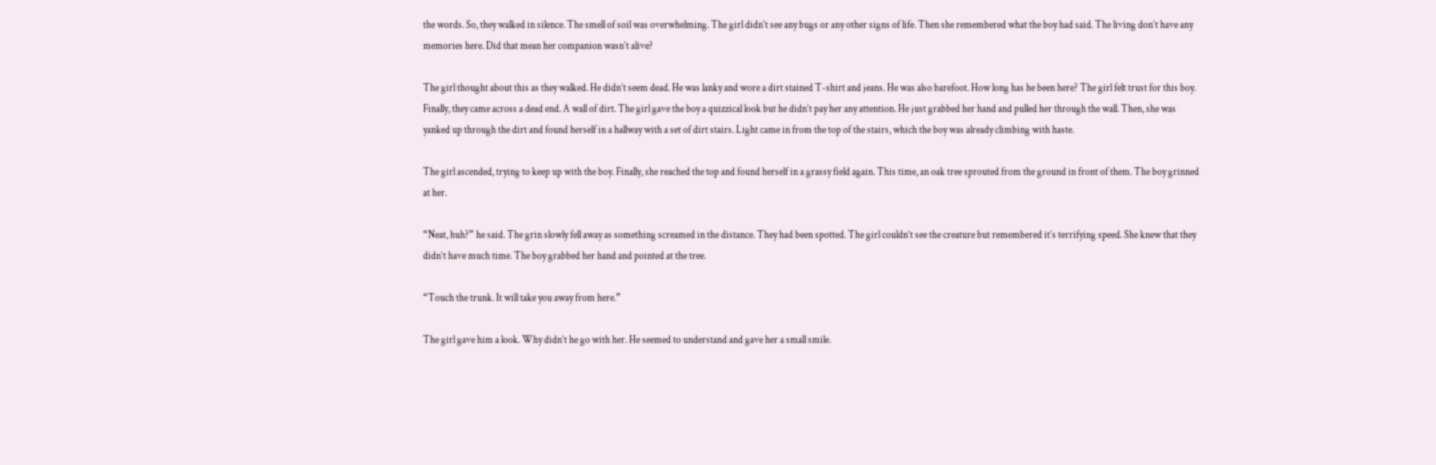the words. So, they walked in silence. The smell of soil was overwhelming. The girl didn’t see any bugs or any other signs of life. Then she remembered what the boy had said. The living don’t have any memories here. Did that mean her companion wasn’t alive?

The girl thought about this as they walked. He didn’t seem dead. He was lanky and wore a dirt stained T-shirt and jeans. He was also barefoot. How long has he been here? The girl felt trust for this boy. Finally, they came across a dead end. A wall of dirt. The girl gave the boy a quizzical look but he didn’t pay her any attention. He just grabbed her hand and pulled her through the wall. Then, she was yanked up through the dirt and found herself in a hallway with a set of dirt stairs. Light came in from the top of the stairs, which the boy was already climbing with haste.

The girl ascended, trying to keep up with the boy. Finally, she reached the top and found herself in a grassy field again. This time, an oak tree sprouted from the ground in front of them. The boy grinned at her.

“Neat, huh?” he said. The grin slowly fell away as something screamed in the distance. They had been spotted. The girl couldn’t see the creature but remembered it’s terrifying speed. She knew that they didn’t have much time. The boy grabbed her hand and pointed at the tree.

“Touch the trunk. It will take you away from here.”

The girl gave him a look. Why didn’t he go with her. He seemed to understand and gave her a small smile.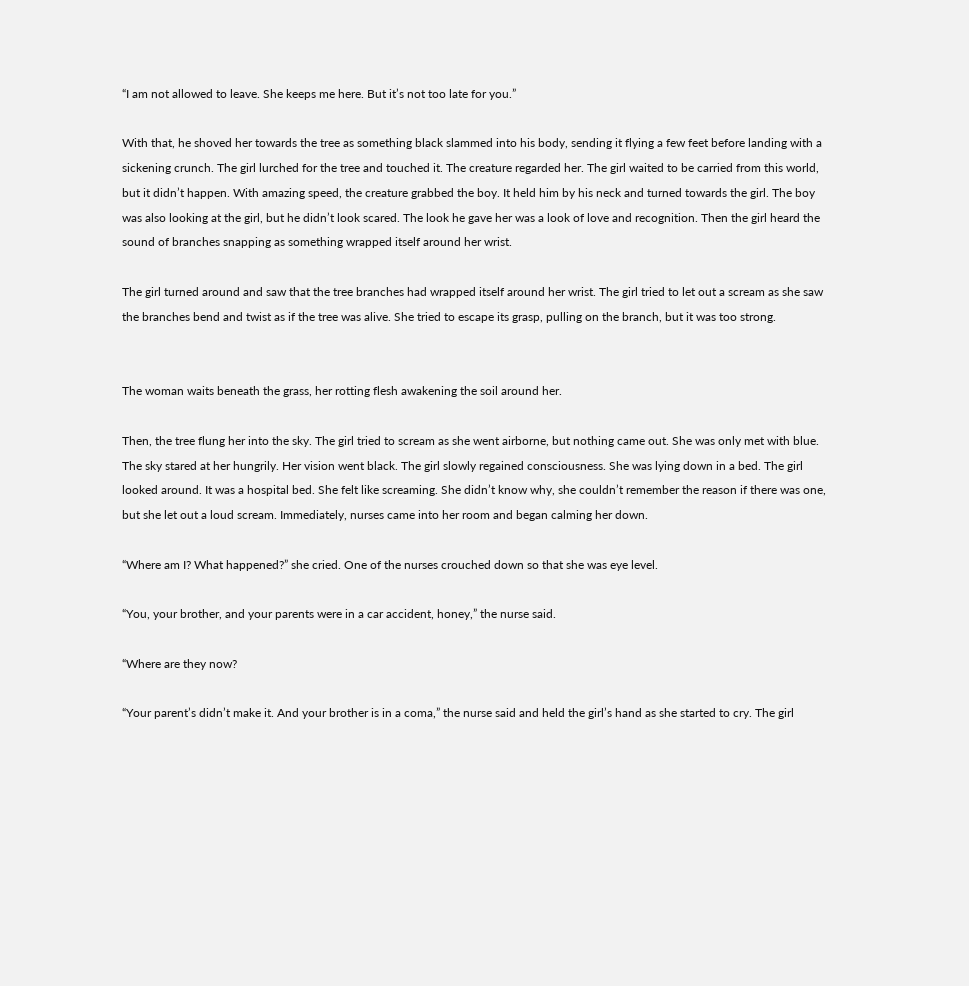“I am not allowed to leave. She keeps me here. But it’s not too late for you.”

With that, he shoved her towards the tree as something black slammed into his body, sending it flying a few feet before landing with a sickening crunch. The girl lurched for the tree and touched it. The creature regarded her. The girl waited to be carried from this world, but it didn’t happen. With amazing speed, the creature grabbed the boy. It held him by his neck and turned towards the girl. The boy was also looking at the girl, but he didn’t look scared. The look he gave her was a look of love and recognition. Then the girl heard the sound of branches snapping as something wrapped itself around her wrist.

The girl turned around and saw that the tree branches had wrapped itself around her wrist. The girl tried to let out a scream as she saw the branches bend and twist as if the tree was alive. She tried to escape its grasp, pulling on the branch, but it was too strong.


The woman waits beneath the grass, her rotting flesh awakening the soil around her.

Then, the tree flung her into the sky. The girl tried to scream as she went airborne, but nothing came out. She was only met with blue. The sky stared at her hungrily. Her vision went black. The girl slowly regained consciousness. She was lying down in a bed. The girl looked around. It was a hospital bed. She felt like screaming. She didn’t know why, she couldn’t remember the reason if there was one, but she let out a loud scream. Immediately, nurses came into her room and began calming her down.

“Where am I? What happened?” she cried. One of the nurses crouched down so that she was eye level.

“You, your brother, and your parents were in a car accident, honey,” the nurse said.

“Where are they now?

“Your parent’s didn’t make it. And your brother is in a coma,” the nurse said and held the girl’s hand as she started to cry. The girl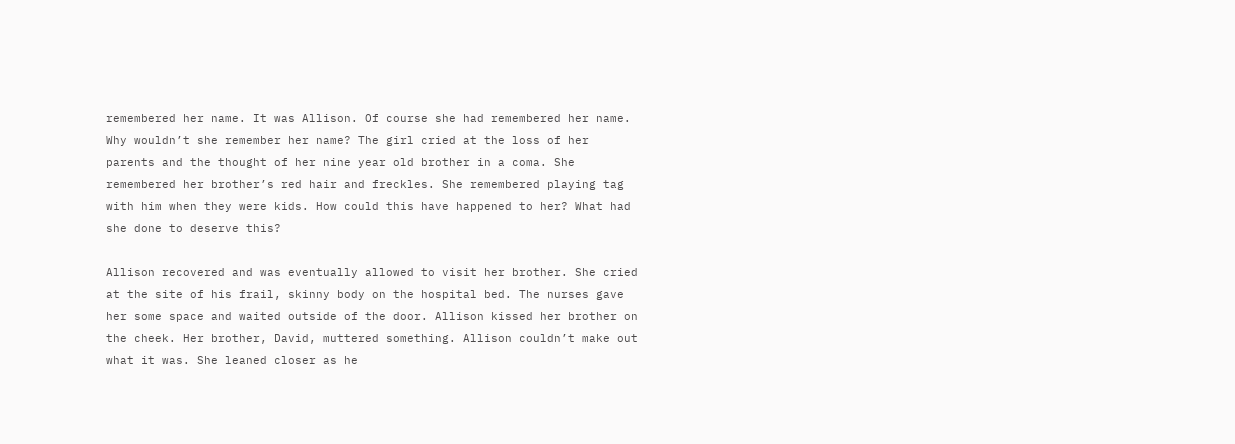remembered her name. It was Allison. Of course she had remembered her name. Why wouldn’t she remember her name? The girl cried at the loss of her parents and the thought of her nine year old brother in a coma. She remembered her brother’s red hair and freckles. She remembered playing tag with him when they were kids. How could this have happened to her? What had she done to deserve this?

Allison recovered and was eventually allowed to visit her brother. She cried at the site of his frail, skinny body on the hospital bed. The nurses gave her some space and waited outside of the door. Allison kissed her brother on the cheek. Her brother, David, muttered something. Allison couldn’t make out what it was. She leaned closer as he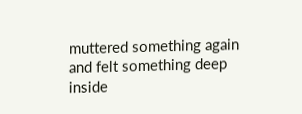muttered something again and felt something deep inside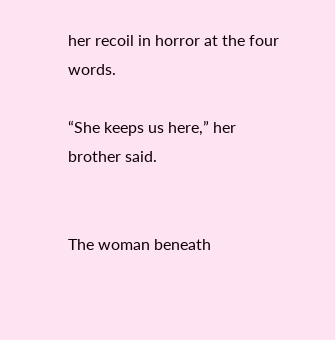her recoil in horror at the four words.

“She keeps us here,” her brother said.


The woman beneath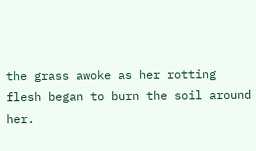the grass awoke as her rotting flesh began to burn the soil around her.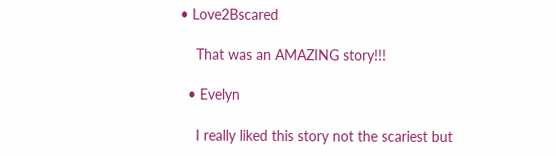• Love2Bscared

    That was an AMAZING story!!!

  • Evelyn

    I really liked this story not the scariest but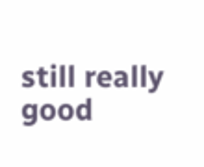still really good